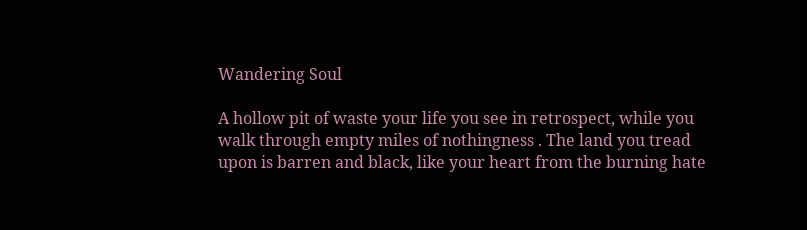Wandering Soul

A hollow pit of waste your life you see in retrospect, while you walk through empty miles of nothingness . The land you tread upon is barren and black, like your heart from the burning hate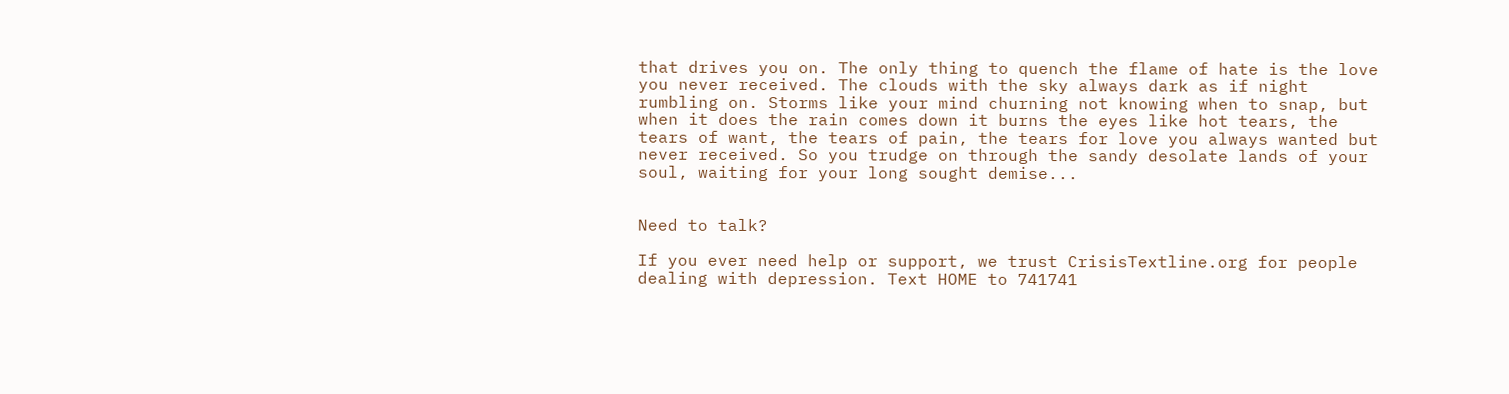that drives you on. The only thing to quench the flame of hate is the love you never received. The clouds with the sky always dark as if night rumbling on. Storms like your mind churning not knowing when to snap, but when it does the rain comes down it burns the eyes like hot tears, the tears of want, the tears of pain, the tears for love you always wanted but never received. So you trudge on through the sandy desolate lands of your soul, waiting for your long sought demise...


Need to talk?

If you ever need help or support, we trust CrisisTextline.org for people dealing with depression. Text HOME to 741741